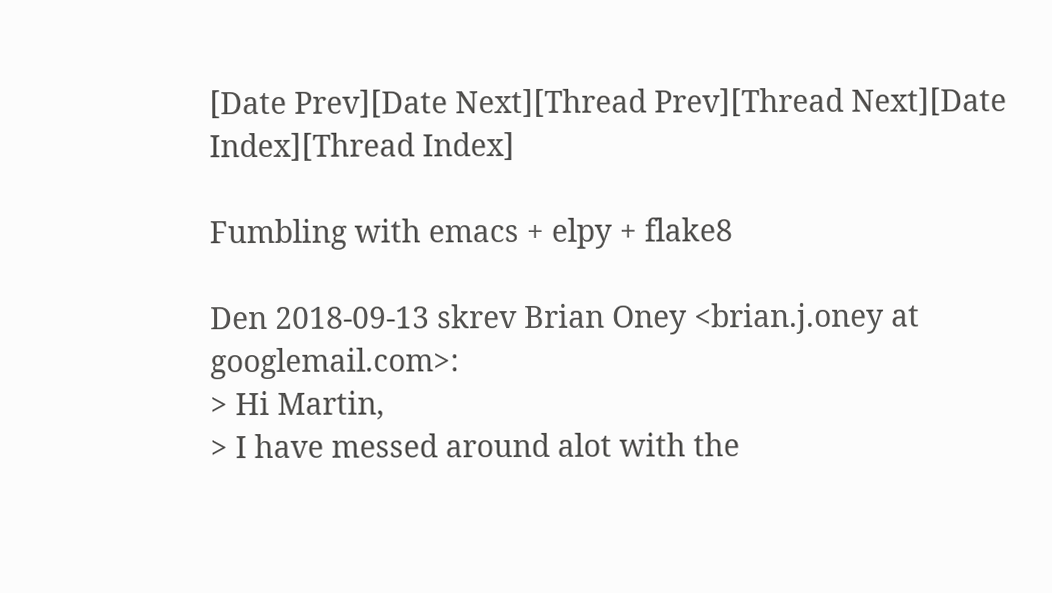[Date Prev][Date Next][Thread Prev][Thread Next][Date Index][Thread Index]

Fumbling with emacs + elpy + flake8

Den 2018-09-13 skrev Brian Oney <brian.j.oney at googlemail.com>:
> Hi Martin,
> I have messed around alot with the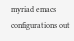myriad emacs configurations out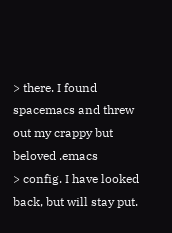> there. I found spacemacs and threw out my crappy but beloved .emacs
> config. I have looked back, but will stay put.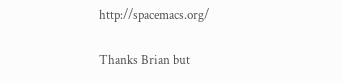http://spacemacs.org/

Thanks Brian but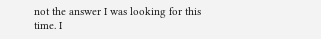not the answer I was looking for this time. I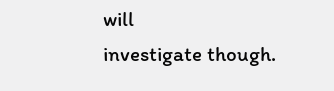will
investigate though.